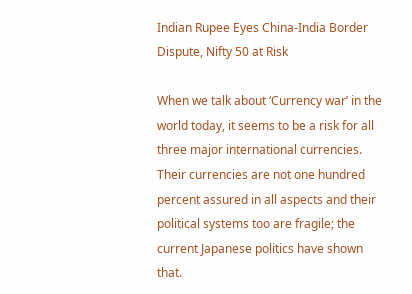Indian Rupee Eyes China-India Border Dispute, Nifty 50 at Risk

When we talk about ‘Currency war’ in the world today, it seems to be a risk for all three major international currencies. Their currencies are not one hundred percent assured in all aspects and their political systems too are fragile; the current Japanese politics have shown that.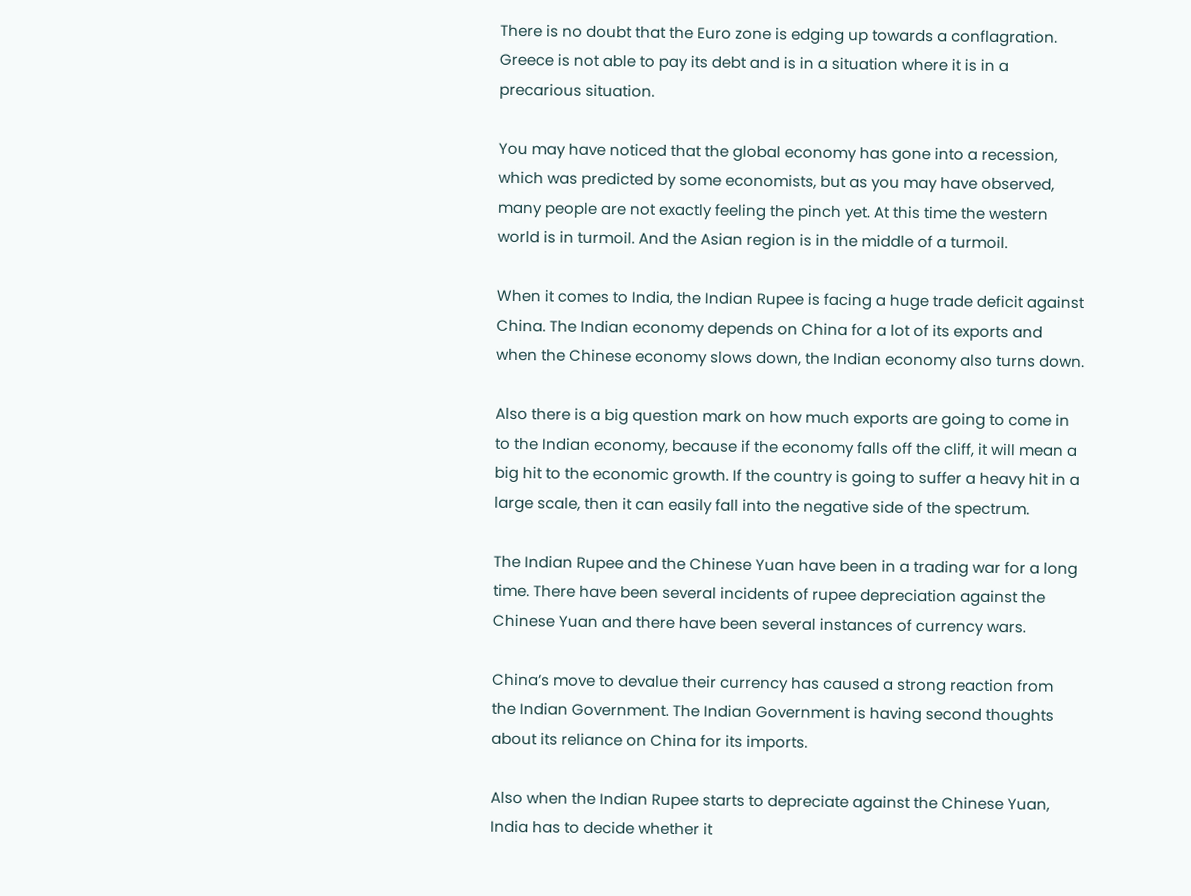There is no doubt that the Euro zone is edging up towards a conflagration. Greece is not able to pay its debt and is in a situation where it is in a precarious situation.

You may have noticed that the global economy has gone into a recession, which was predicted by some economists, but as you may have observed, many people are not exactly feeling the pinch yet. At this time the western world is in turmoil. And the Asian region is in the middle of a turmoil.

When it comes to India, the Indian Rupee is facing a huge trade deficit against China. The Indian economy depends on China for a lot of its exports and when the Chinese economy slows down, the Indian economy also turns down.

Also there is a big question mark on how much exports are going to come in to the Indian economy, because if the economy falls off the cliff, it will mean a big hit to the economic growth. If the country is going to suffer a heavy hit in a large scale, then it can easily fall into the negative side of the spectrum.

The Indian Rupee and the Chinese Yuan have been in a trading war for a long time. There have been several incidents of rupee depreciation against the Chinese Yuan and there have been several instances of currency wars.

China’s move to devalue their currency has caused a strong reaction from the Indian Government. The Indian Government is having second thoughts about its reliance on China for its imports.

Also when the Indian Rupee starts to depreciate against the Chinese Yuan, India has to decide whether it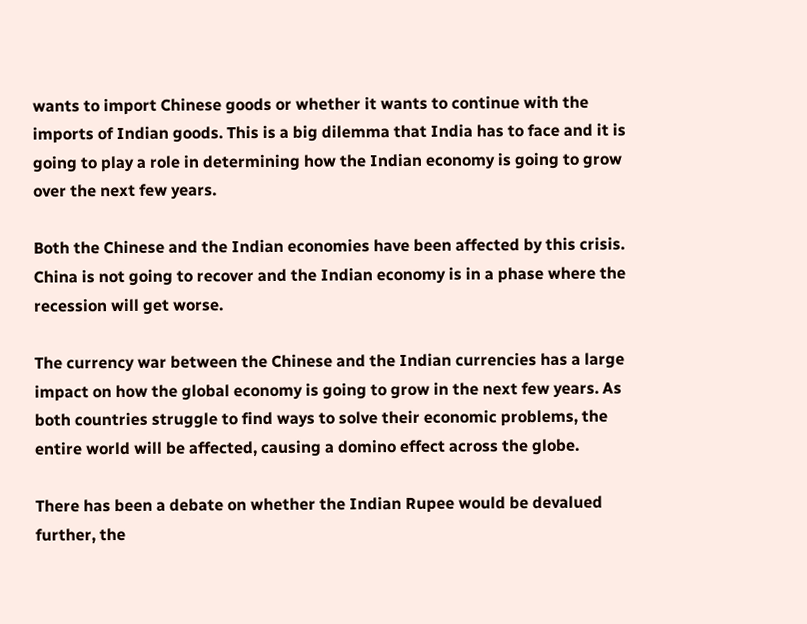wants to import Chinese goods or whether it wants to continue with the imports of Indian goods. This is a big dilemma that India has to face and it is going to play a role in determining how the Indian economy is going to grow over the next few years.

Both the Chinese and the Indian economies have been affected by this crisis. China is not going to recover and the Indian economy is in a phase where the recession will get worse.

The currency war between the Chinese and the Indian currencies has a large impact on how the global economy is going to grow in the next few years. As both countries struggle to find ways to solve their economic problems, the entire world will be affected, causing a domino effect across the globe.

There has been a debate on whether the Indian Rupee would be devalued further, the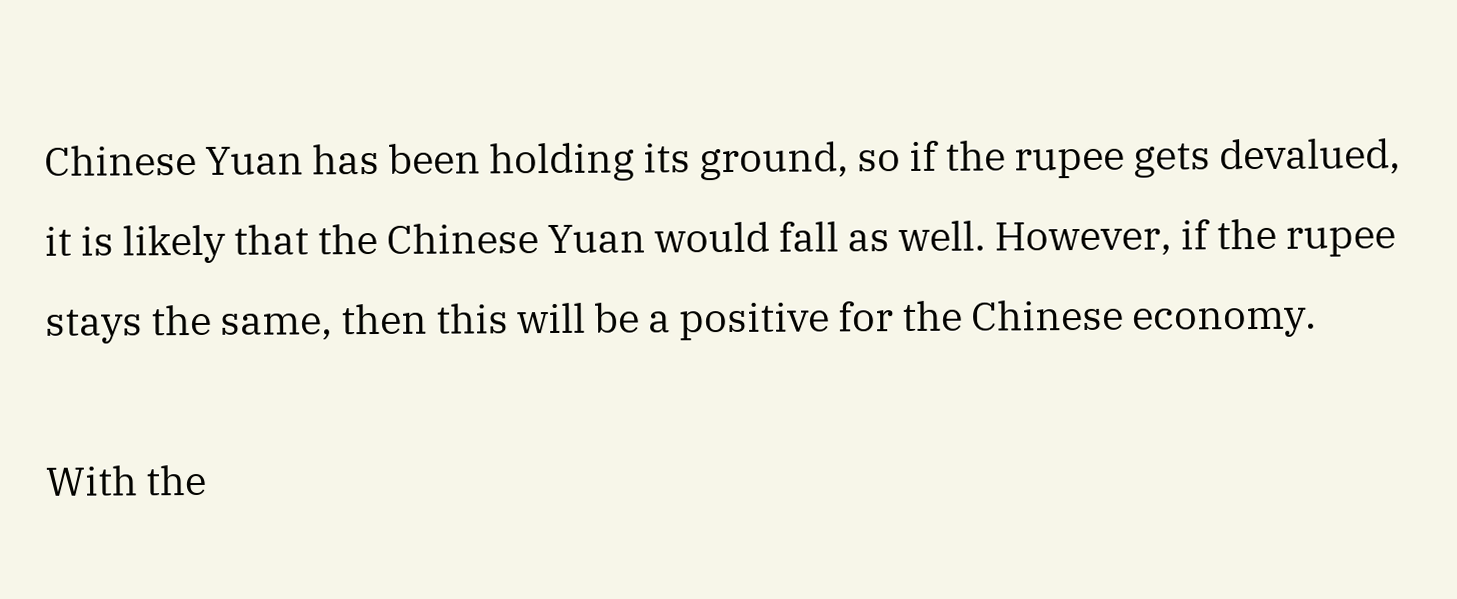Chinese Yuan has been holding its ground, so if the rupee gets devalued, it is likely that the Chinese Yuan would fall as well. However, if the rupee stays the same, then this will be a positive for the Chinese economy.

With the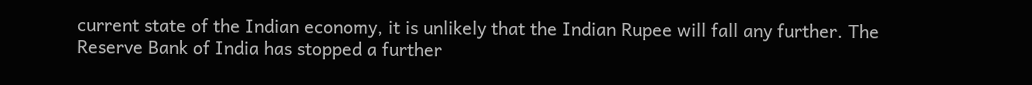current state of the Indian economy, it is unlikely that the Indian Rupee will fall any further. The Reserve Bank of India has stopped a further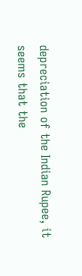depreciation of the Indian Rupee, it seems that the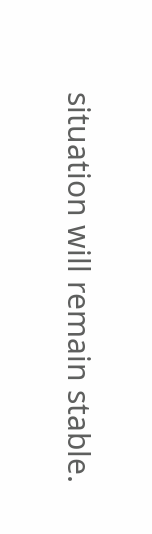situation will remain stable.